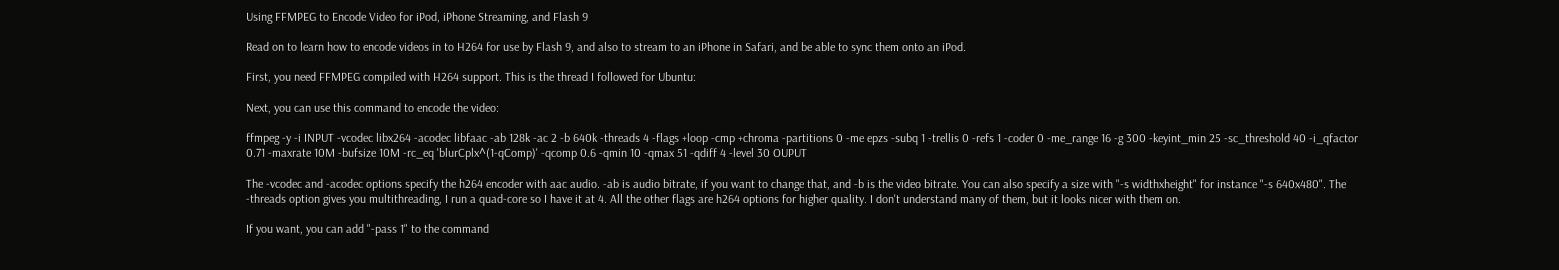Using FFMPEG to Encode Video for iPod, iPhone Streaming, and Flash 9

Read on to learn how to encode videos in to H264 for use by Flash 9, and also to stream to an iPhone in Safari, and be able to sync them onto an iPod.

First, you need FFMPEG compiled with H264 support. This is the thread I followed for Ubuntu:

Next, you can use this command to encode the video:

ffmpeg -y -i INPUT -vcodec libx264 -acodec libfaac -ab 128k -ac 2 -b 640k -threads 4 -flags +loop -cmp +chroma -partitions 0 -me epzs -subq 1 -trellis 0 -refs 1 -coder 0 -me_range 16 -g 300 -keyint_min 25 -sc_threshold 40 -i_qfactor 0.71 -maxrate 10M -bufsize 10M -rc_eq 'blurCplx^(1-qComp)' -qcomp 0.6 -qmin 10 -qmax 51 -qdiff 4 -level 30 OUPUT

The -vcodec and -acodec options specify the h264 encoder with aac audio. -ab is audio bitrate, if you want to change that, and -b is the video bitrate. You can also specify a size with "-s widthxheight" for instance "-s 640x480". The -threads option gives you multithreading, I run a quad-core so I have it at 4. All the other flags are h264 options for higher quality. I don't understand many of them, but it looks nicer with them on.

If you want, you can add "-pass 1" to the command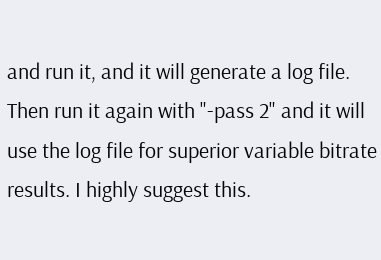and run it, and it will generate a log file. Then run it again with "-pass 2" and it will use the log file for superior variable bitrate results. I highly suggest this.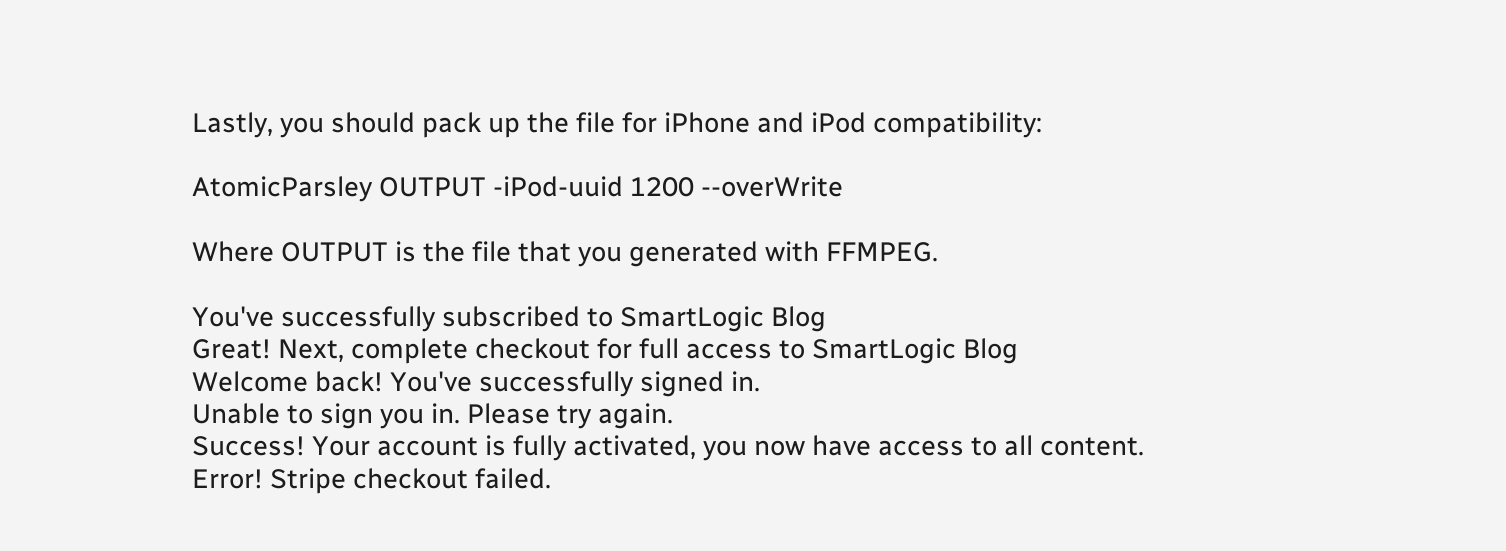Lastly, you should pack up the file for iPhone and iPod compatibility:

AtomicParsley OUTPUT -iPod-uuid 1200 --overWrite

Where OUTPUT is the file that you generated with FFMPEG.

You've successfully subscribed to SmartLogic Blog
Great! Next, complete checkout for full access to SmartLogic Blog
Welcome back! You've successfully signed in.
Unable to sign you in. Please try again.
Success! Your account is fully activated, you now have access to all content.
Error! Stripe checkout failed.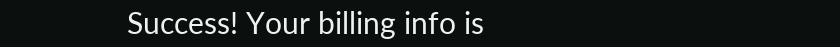Success! Your billing info is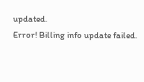updated.
Error! Billing info update failed.